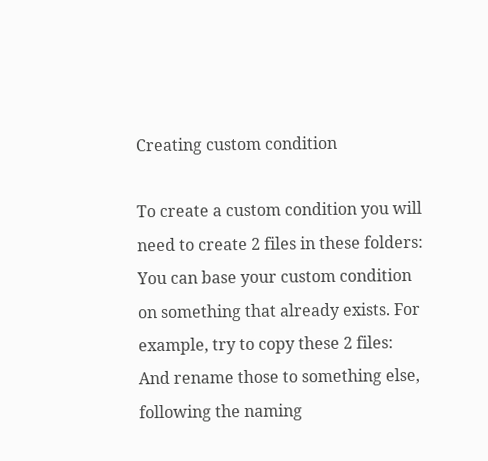Creating custom condition

To create a custom condition you will need to create 2 files in these folders:
You can base your custom condition on something that already exists. For example, try to copy these 2 files:
And rename those to something else, following the naming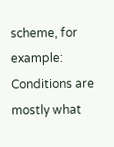scheme, for example:
Conditions are mostly what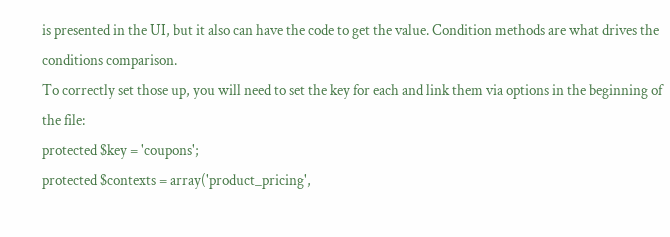is presented in the UI, but it also can have the code to get the value. Condition methods are what drives the conditions comparison.
To correctly set those up, you will need to set the key for each and link them via options in the beginning of the file:
protected $key = 'coupons';
protected $contexts = array('product_pricing',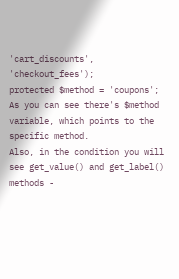'cart_discounts', 'checkout_fees');
protected $method = 'coupons';
As you can see there's $method variable, which points to the specific method.
Also, in the condition you will see get_value() and get_label() methods -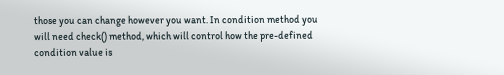those you can change however you want. In condition method you will need check() method, which will control how the pre-defined condition value is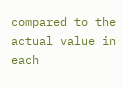compared to the actual value in each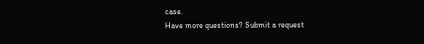case.
Have more questions? Submit a request